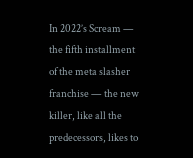In 2022’s Scream — the fifth installment of the meta slasher franchise — the new killer, like all the predecessors, likes to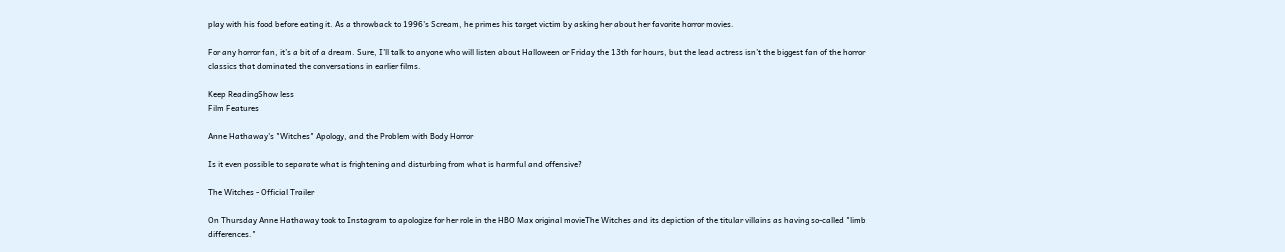play with his food before eating it. As a throwback to 1996's Scream, he primes his target victim by asking her about her favorite horror movies.

For any horror fan, it’s a bit of a dream. Sure, I’ll talk to anyone who will listen about Halloween or Friday the 13th for hours, but the lead actress isn’t the biggest fan of the horror classics that dominated the conversations in earlier films.

Keep ReadingShow less
Film Features

Anne Hathaway's "Witches" Apology, and the Problem with Body Horror

Is it even possible to separate what is frightening and disturbing from what is harmful and offensive?

The Witches - Official Trailer

On Thursday Anne Hathaway took to Instagram to apologize for her role in the HBO Max original movieThe Witches and its depiction of the titular villains as having so-called "limb differences."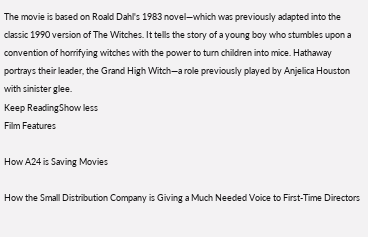The movie is based on Roald Dahl's 1983 novel—which was previously adapted into the classic 1990 version of The Witches. It tells the story of a young boy who stumbles upon a convention of horrifying witches with the power to turn children into mice. Hathaway portrays their leader, the Grand High Witch—a role previously played by Anjelica Houston with sinister glee.
Keep ReadingShow less
Film Features

How A24 is Saving Movies

How the Small Distribution Company is Giving a Much Needed Voice to First-Time Directors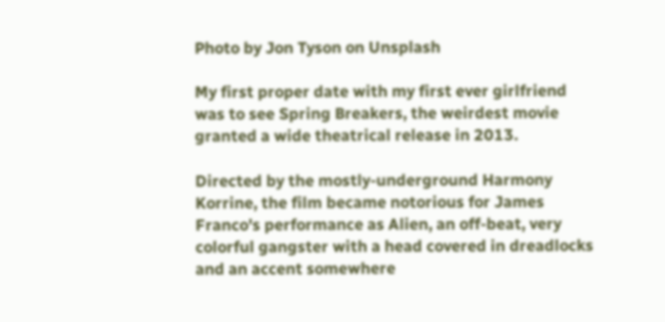Photo by Jon Tyson on Unsplash

My first proper date with my first ever girlfriend was to see Spring Breakers, the weirdest movie granted a wide theatrical release in 2013.

Directed by the mostly-underground Harmony Korrine, the film became notorious for James Franco's performance as Alien, an off-beat, very colorful gangster with a head covered in dreadlocks and an accent somewhere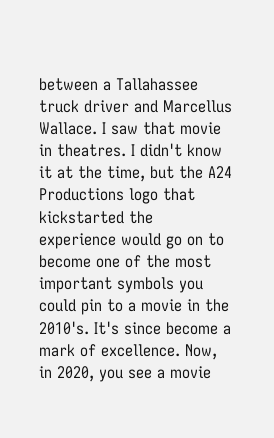between a Tallahassee truck driver and Marcellus Wallace. I saw that movie in theatres. I didn't know it at the time, but the A24 Productions logo that kickstarted the experience would go on to become one of the most important symbols you could pin to a movie in the 2010's. It's since become a mark of excellence. Now, in 2020, you see a movie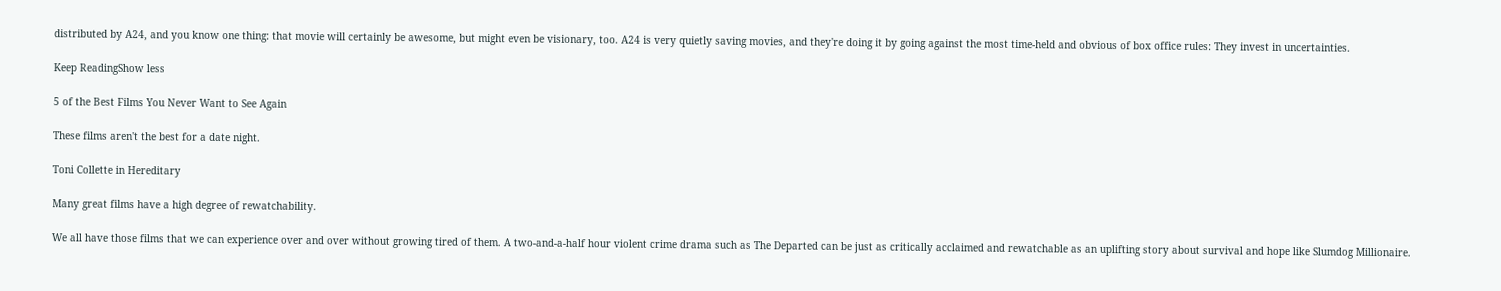distributed by A24, and you know one thing: that movie will certainly be awesome, but might even be visionary, too. A24 is very quietly saving movies, and they're doing it by going against the most time-held and obvious of box office rules: They invest in uncertainties.

Keep ReadingShow less

5 of the Best Films You Never Want to See Again

These films aren't the best for a date night.

Toni Collette in Hereditary

Many great films have a high degree of rewatchability.

We all have those films that we can experience over and over without growing tired of them. A two-and-a-half hour violent crime drama such as The Departed can be just as critically acclaimed and rewatchable as an uplifting story about survival and hope like Slumdog Millionaire.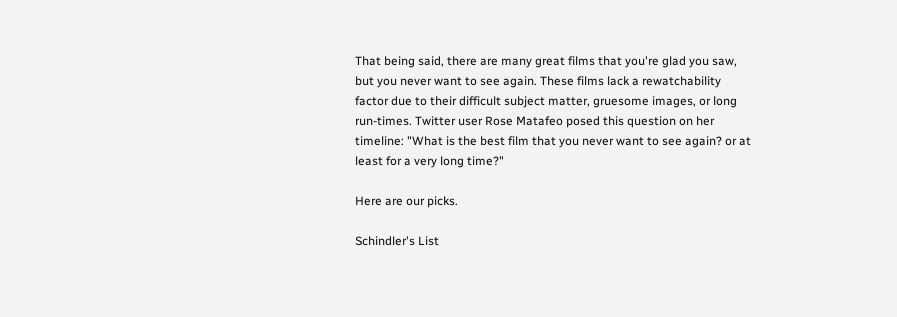That being said, there are many great films that you're glad you saw, but you never want to see again. These films lack a rewatchability factor due to their difficult subject matter, gruesome images, or long run-times. Twitter user Rose Matafeo posed this question on her timeline: "What is the best film that you never want to see again? or at least for a very long time?"

Here are our picks.

Schindler's List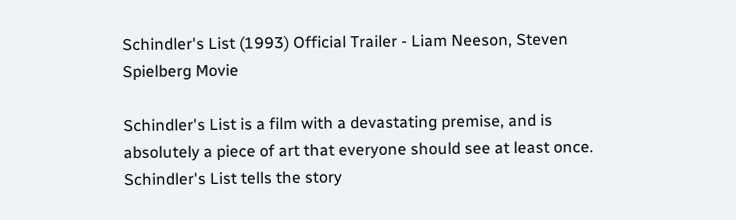Schindler's List (1993) Official Trailer - Liam Neeson, Steven Spielberg Movie

Schindler's List is a film with a devastating premise, and is absolutely a piece of art that everyone should see at least once. Schindler's List tells the story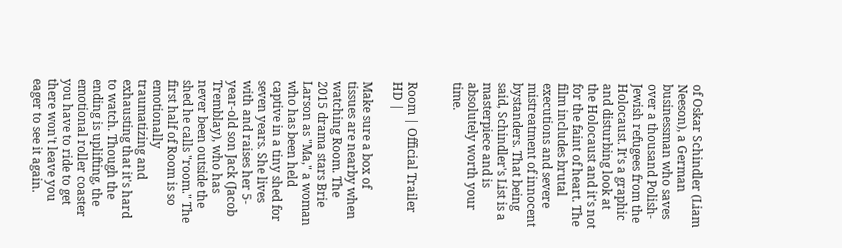of Oskar Schindler (Liam Neeson), a German businessman who saves over a thousand Polish-Jewish refugees from the Holocaust. It's a graphic and disturbing look at the Holocaust and it's not for the faint of heart. The film includes brutal executions and severe mistreatment of innocent bystanders. That being said, Schindler's List is a masterpiece and is absolutely worth your time.


Room | Official Trailer HD |

Make sure a box of tissues are nearby when watching Room. The 2015 drama stars Brie Larson as "Ma," a woman who has been held captive in a tiny shed for seven years. She lives with and raises her 5-year-old son Jack (Jacob Tremblay), who has never been outside the shed he calls "room." The first half of Room is so emotionally traumatizing and exhausting that it's hard to watch. Though the ending is uplifting, the emotional roller coaster you have to ride to get there won't leave you eager to see it again.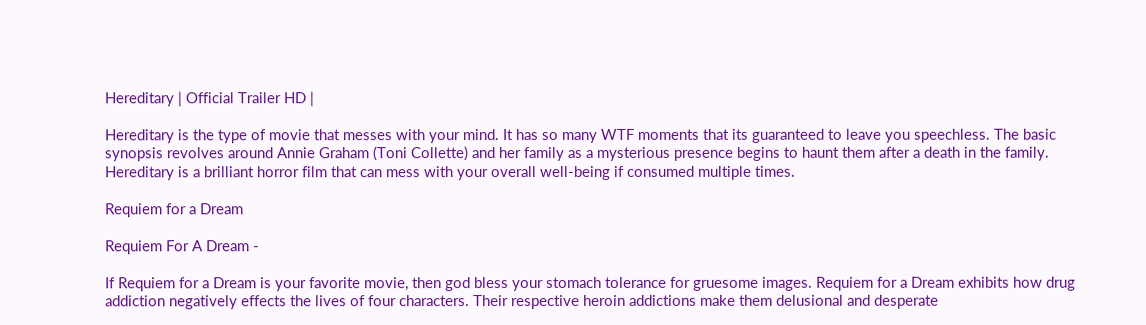Hereditary | Official Trailer HD |

Hereditary is the type of movie that messes with your mind. It has so many WTF moments that its guaranteed to leave you speechless. The basic synopsis revolves around Annie Graham (Toni Collette) and her family as a mysterious presence begins to haunt them after a death in the family. Hereditary is a brilliant horror film that can mess with your overall well-being if consumed multiple times.

Requiem for a Dream

Requiem For A Dream -

If Requiem for a Dream is your favorite movie, then god bless your stomach tolerance for gruesome images. Requiem for a Dream exhibits how drug addiction negatively effects the lives of four characters. Their respective heroin addictions make them delusional and desperate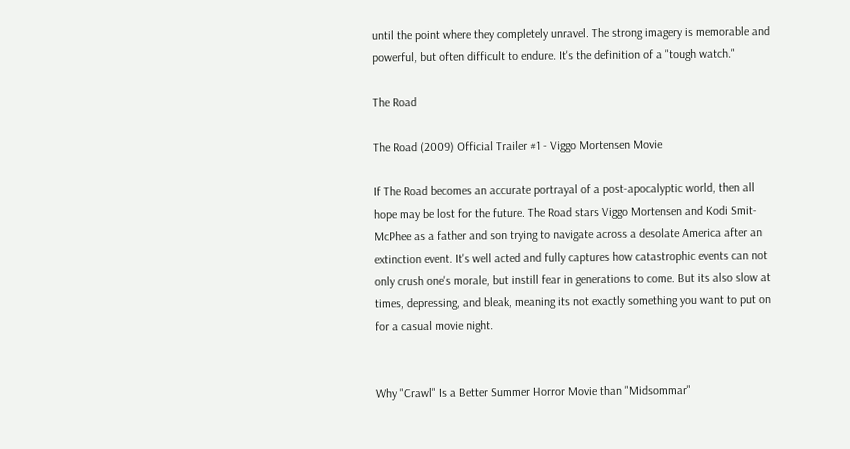until the point where they completely unravel. The strong imagery is memorable and powerful, but often difficult to endure. It's the definition of a "tough watch."

The Road

The Road (2009) Official Trailer #1 - Viggo Mortensen Movie

If The Road becomes an accurate portrayal of a post-apocalyptic world, then all hope may be lost for the future. The Road stars Viggo Mortensen and Kodi Smit-McPhee as a father and son trying to navigate across a desolate America after an extinction event. It's well acted and fully captures how catastrophic events can not only crush one's morale, but instill fear in generations to come. But its also slow at times, depressing, and bleak, meaning its not exactly something you want to put on for a casual movie night.


Why "Crawl" Is a Better Summer Horror Movie than "Midsommar"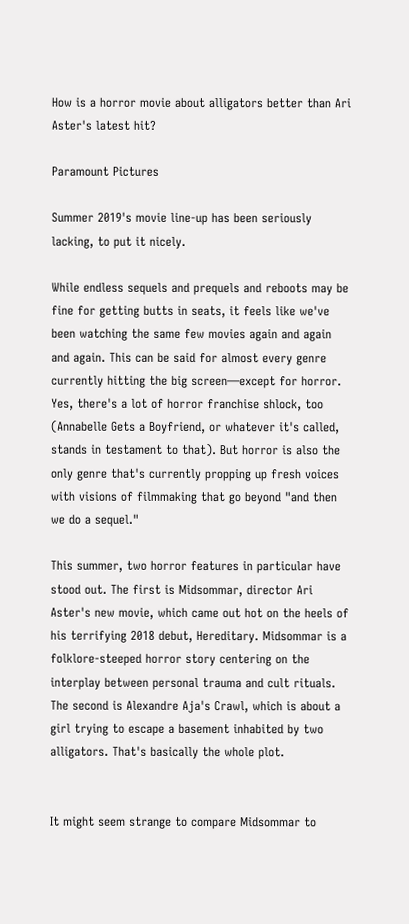How is a horror movie about alligators better than Ari Aster's latest hit?

Paramount Pictures

Summer 2019's movie line-up has been seriously lacking, to put it nicely.

While endless sequels and prequels and reboots may be fine for getting butts in seats, it feels like we've been watching the same few movies again and again and again. This can be said for almost every genre currently hitting the big screen—except for horror. Yes, there's a lot of horror franchise shlock, too (Annabelle Gets a Boyfriend, or whatever it's called, stands in testament to that). But horror is also the only genre that's currently propping up fresh voices with visions of filmmaking that go beyond "and then we do a sequel."

This summer, two horror features in particular have stood out. The first is Midsommar, director Ari Aster's new movie, which came out hot on the heels of his terrifying 2018 debut, Hereditary. Midsommar is a folklore-steeped horror story centering on the interplay between personal trauma and cult rituals. The second is Alexandre Aja's Crawl, which is about a girl trying to escape a basement inhabited by two alligators. That's basically the whole plot.


It might seem strange to compare Midsommar to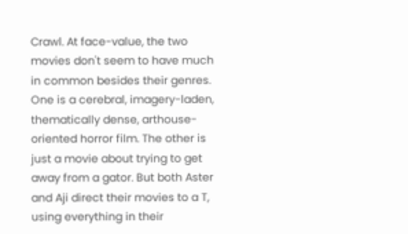Crawl. At face-value, the two movies don't seem to have much in common besides their genres. One is a cerebral, imagery-laden, thematically dense, arthouse-oriented horror film. The other is just a movie about trying to get away from a gator. But both Aster and Aji direct their movies to a T, using everything in their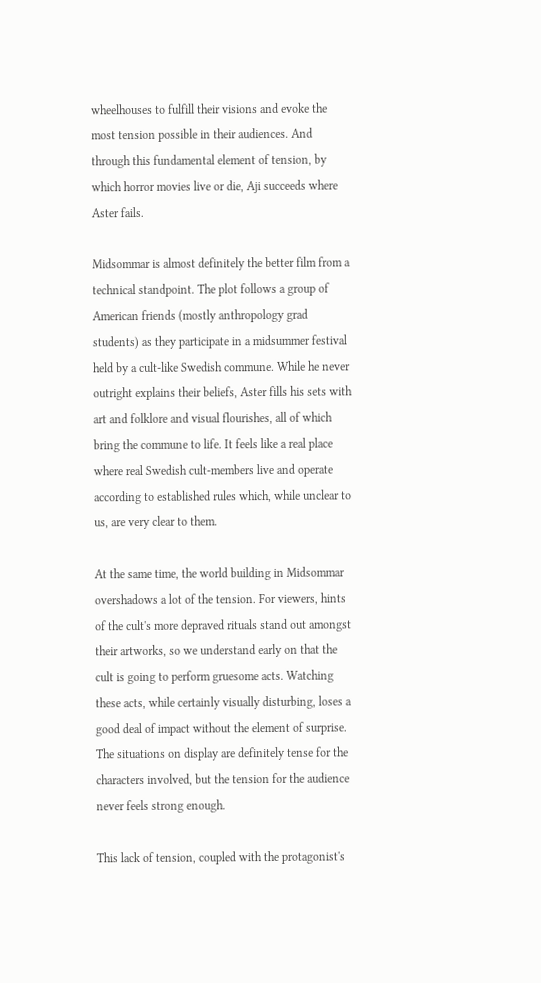wheelhouses to fulfill their visions and evoke the most tension possible in their audiences. And through this fundamental element of tension, by which horror movies live or die, Aji succeeds where Aster fails.

Midsommar is almost definitely the better film from a technical standpoint. The plot follows a group of American friends (mostly anthropology grad students) as they participate in a midsummer festival held by a cult-like Swedish commune. While he never outright explains their beliefs, Aster fills his sets with art and folklore and visual flourishes, all of which bring the commune to life. It feels like a real place where real Swedish cult-members live and operate according to established rules which, while unclear to us, are very clear to them.

At the same time, the world building in Midsommar overshadows a lot of the tension. For viewers, hints of the cult's more depraved rituals stand out amongst their artworks, so we understand early on that the cult is going to perform gruesome acts. Watching these acts, while certainly visually disturbing, loses a good deal of impact without the element of surprise. The situations on display are definitely tense for the characters involved, but the tension for the audience never feels strong enough.

This lack of tension, coupled with the protagonist's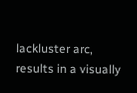lackluster arc, results in a visually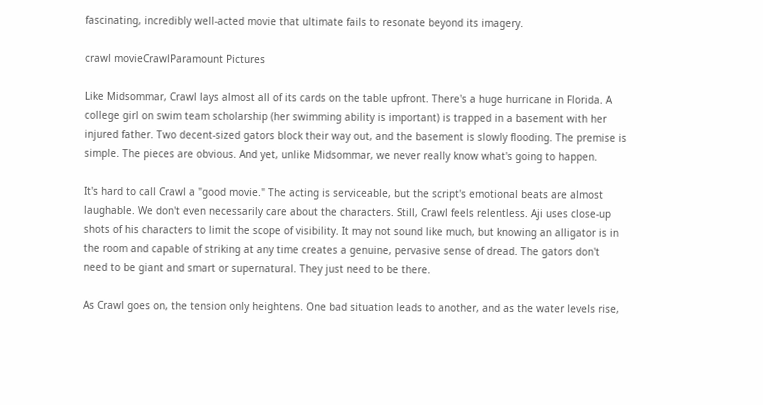fascinating, incredibly well-acted movie that ultimate fails to resonate beyond its imagery.

crawl movieCrawlParamount Pictures

Like Midsommar, Crawl lays almost all of its cards on the table upfront. There's a huge hurricane in Florida. A college girl on swim team scholarship (her swimming ability is important) is trapped in a basement with her injured father. Two decent-sized gators block their way out, and the basement is slowly flooding. The premise is simple. The pieces are obvious. And yet, unlike Midsommar, we never really know what's going to happen.

It's hard to call Crawl a "good movie." The acting is serviceable, but the script's emotional beats are almost laughable. We don't even necessarily care about the characters. Still, Crawl feels relentless. Aji uses close-up shots of his characters to limit the scope of visibility. It may not sound like much, but knowing an alligator is in the room and capable of striking at any time creates a genuine, pervasive sense of dread. The gators don't need to be giant and smart or supernatural. They just need to be there.

As Crawl goes on, the tension only heightens. One bad situation leads to another, and as the water levels rise,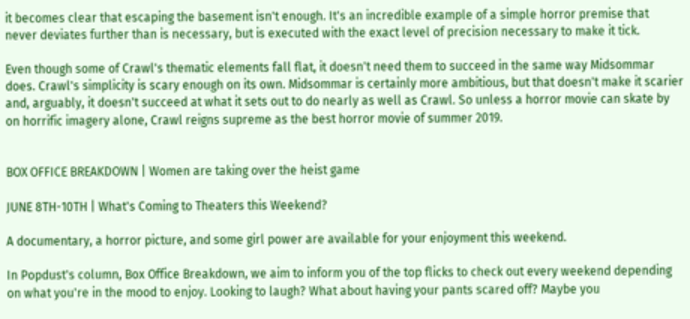it becomes clear that escaping the basement isn't enough. It's an incredible example of a simple horror premise that never deviates further than is necessary, but is executed with the exact level of precision necessary to make it tick.

Even though some of Crawl's thematic elements fall flat, it doesn't need them to succeed in the same way Midsommar does. Crawl's simplicity is scary enough on its own. Midsommar is certainly more ambitious, but that doesn't make it scarier and, arguably, it doesn't succeed at what it sets out to do nearly as well as Crawl. So unless a horror movie can skate by on horrific imagery alone, Crawl reigns supreme as the best horror movie of summer 2019.


BOX OFFICE BREAKDOWN | Women are taking over the heist game

JUNE 8TH-10TH | What's Coming to Theaters this Weekend?

A documentary, a horror picture, and some girl power are available for your enjoyment this weekend.

In Popdust's column, Box Office Breakdown, we aim to inform you of the top flicks to check out every weekend depending on what you're in the mood to enjoy. Looking to laugh? What about having your pants scared off? Maybe you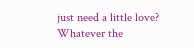just need a little love? Whatever the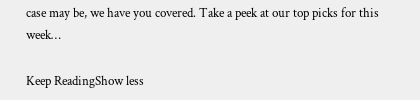case may be, we have you covered. Take a peek at our top picks for this week…

Keep ReadingShow less